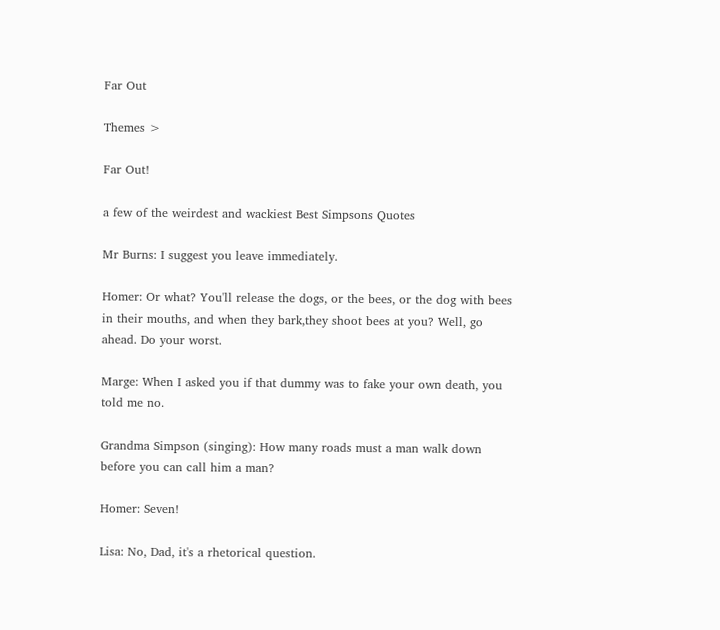Far Out

Themes >

Far Out!

a few of the weirdest and wackiest Best Simpsons Quotes

Mr Burns: I suggest you leave immediately.

Homer: Or what? You'll release the dogs, or the bees, or the dog with bees in their mouths, and when they bark,they shoot bees at you? Well, go ahead. Do your worst.

Marge: When I asked you if that dummy was to fake your own death, you told me no.

Grandma Simpson (singing): How many roads must a man walk down before you can call him a man?

Homer: Seven!

Lisa: No, Dad, it's a rhetorical question.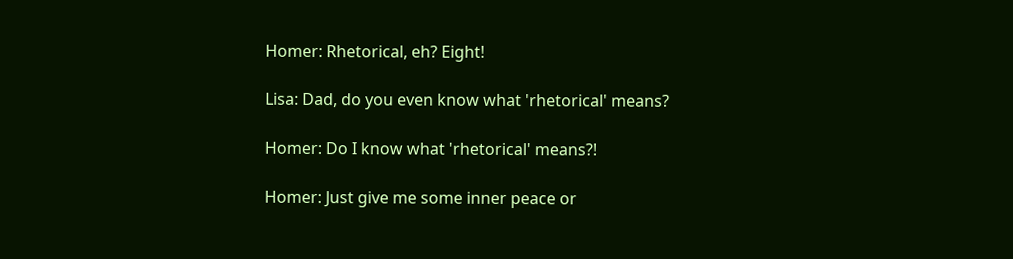Homer: Rhetorical, eh? Eight!

Lisa: Dad, do you even know what 'rhetorical' means?

Homer: Do I know what 'rhetorical' means?!

Homer: Just give me some inner peace or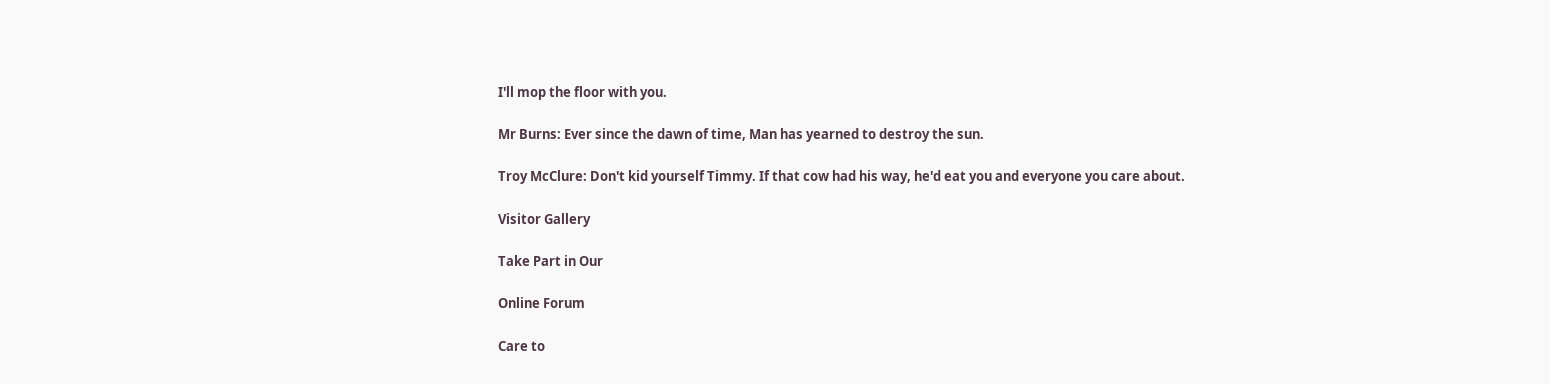I'll mop the floor with you.

Mr Burns: Ever since the dawn of time, Man has yearned to destroy the sun.

Troy McClure: Don't kid yourself Timmy. If that cow had his way, he'd eat you and everyone you care about.

Visitor Gallery

Take Part in Our

Online Forum

Care to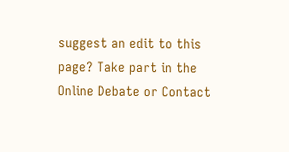suggest an edit to this page? Take part in the Online Debate or Contact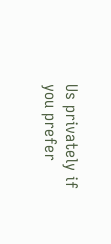Us privately if you prefer